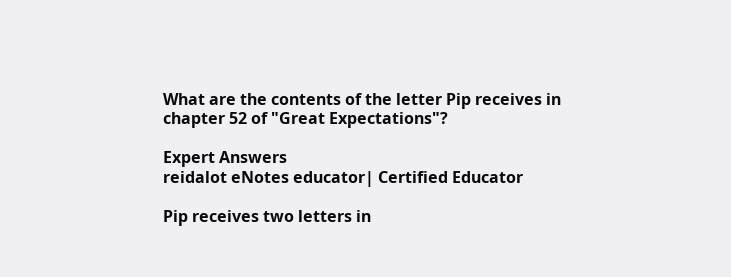What are the contents of the letter Pip receives in chapter 52 of "Great Expectations"?

Expert Answers
reidalot eNotes educator| Certified Educator

Pip receives two letters in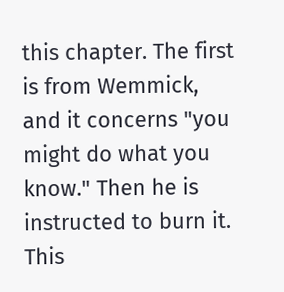this chapter. The first is from Wemmick, and it concerns "you might do what you know." Then he is instructed to burn it. This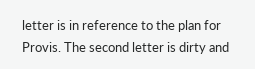letter is in reference to the plan for Provis. The second letter is dirty and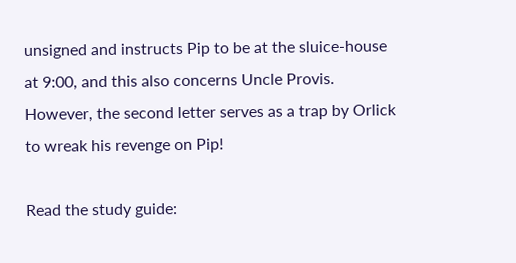unsigned and instructs Pip to be at the sluice-house at 9:00, and this also concerns Uncle Provis. However, the second letter serves as a trap by Orlick to wreak his revenge on Pip!

Read the study guide: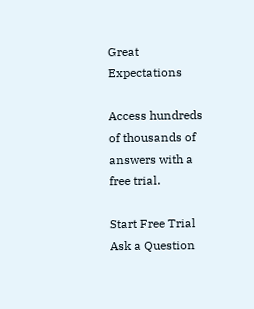Great Expectations

Access hundreds of thousands of answers with a free trial.

Start Free Trial
Ask a Question